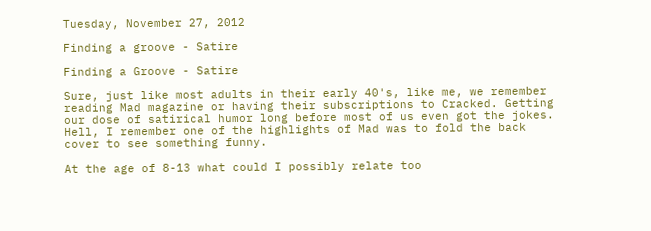Tuesday, November 27, 2012

Finding a groove - Satire

Finding a Groove - Satire

Sure, just like most adults in their early 40's, like me, we remember reading Mad magazine or having their subscriptions to Cracked. Getting our dose of satirical humor long before most of us even got the jokes. Hell, I remember one of the highlights of Mad was to fold the back cover to see something funny.

At the age of 8-13 what could I possibly relate too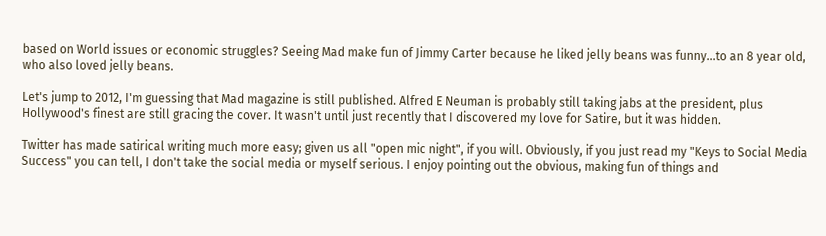based on World issues or economic struggles? Seeing Mad make fun of Jimmy Carter because he liked jelly beans was funny...to an 8 year old, who also loved jelly beans.

Let's jump to 2012, I'm guessing that Mad magazine is still published. Alfred E Neuman is probably still taking jabs at the president, plus Hollywood's finest are still gracing the cover. It wasn't until just recently that I discovered my love for Satire, but it was hidden.

Twitter has made satirical writing much more easy; given us all "open mic night", if you will. Obviously, if you just read my "Keys to Social Media Success" you can tell, I don't take the social media or myself serious. I enjoy pointing out the obvious, making fun of things and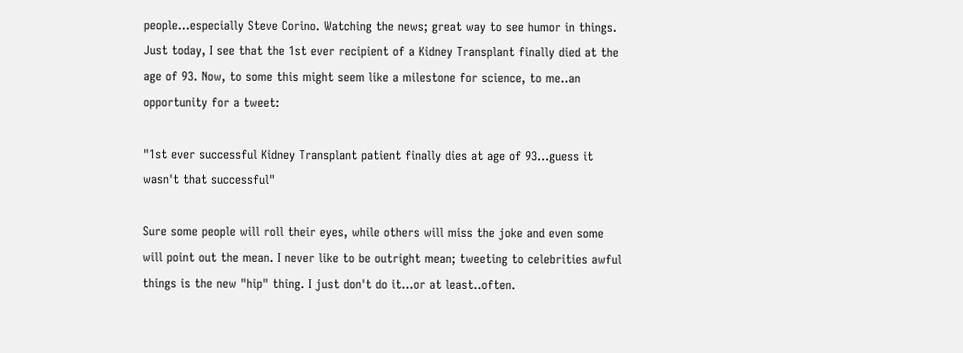people...especially Steve Corino. Watching the news; great way to see humor in things. Just today, I see that the 1st ever recipient of a Kidney Transplant finally died at the age of 93. Now, to some this might seem like a milestone for science, to me..an opportunity for a tweet:

"1st ever successful Kidney Transplant patient finally dies at age of 93...guess it wasn't that successful"

Sure some people will roll their eyes, while others will miss the joke and even some will point out the mean. I never like to be outright mean; tweeting to celebrities awful things is the new "hip" thing. I just don't do it...or at least..often.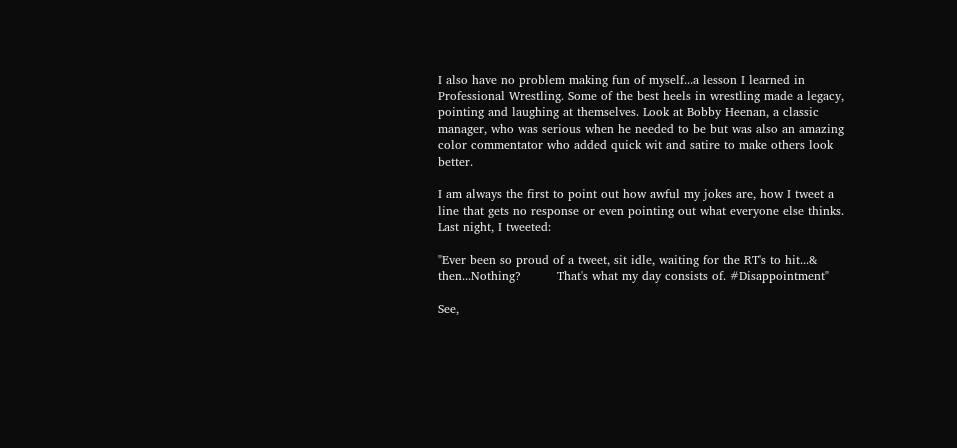I also have no problem making fun of myself...a lesson I learned in Professional Wrestling. Some of the best heels in wrestling made a legacy, pointing and laughing at themselves. Look at Bobby Heenan, a classic manager, who was serious when he needed to be but was also an amazing color commentator who added quick wit and satire to make others look better.

I am always the first to point out how awful my jokes are, how I tweet a line that gets no response or even pointing out what everyone else thinks. Last night, I tweeted:

"Ever been so proud of a tweet, sit idle, waiting for the RT's to hit...& then...Nothing?         That's what my day consists of. #Disappointment"

See,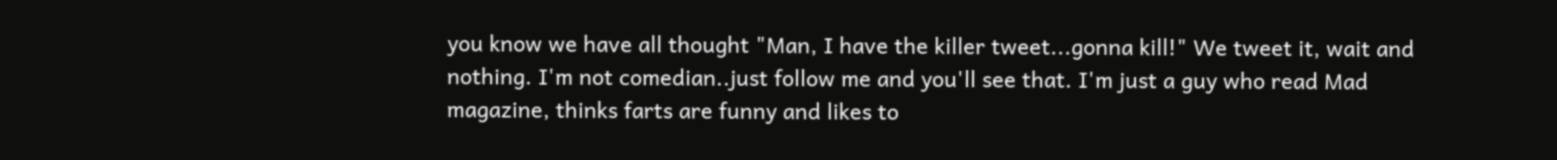you know we have all thought "Man, I have the killer tweet...gonna kill!" We tweet it, wait and nothing. I'm not comedian..just follow me and you'll see that. I'm just a guy who read Mad magazine, thinks farts are funny and likes to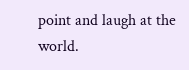point and laugh at the world.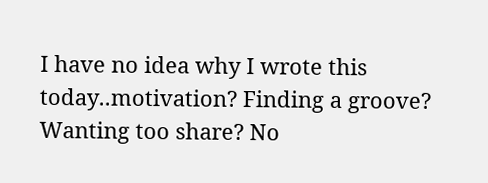I have no idea why I wrote this today..motivation? Finding a groove? Wanting too share? No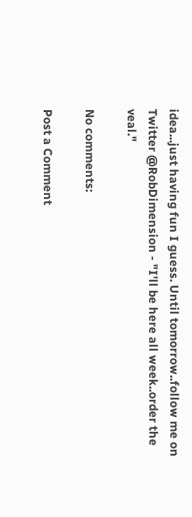idea...just having fun I guess. Until tomorrow..follow me on Twitter @RobDimension - "I'll be here all week..order the veal."

No comments:

Post a Comment